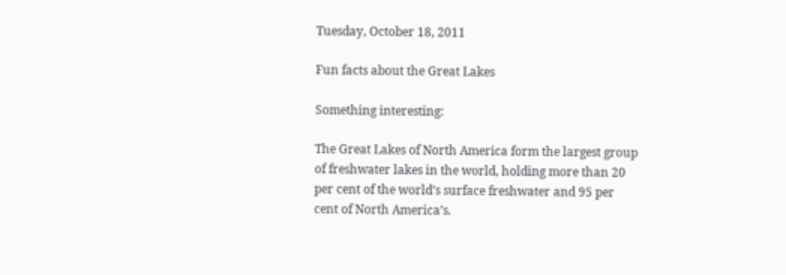Tuesday, October 18, 2011

Fun facts about the Great Lakes

Something interesting:

The Great Lakes of North America form the largest group of freshwater lakes in the world, holding more than 20 per cent of the world’s surface freshwater and 95 per cent of North America’s.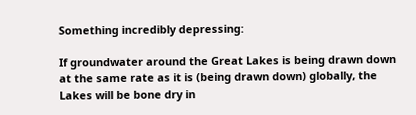Something incredibly depressing:

If groundwater around the Great Lakes is being drawn down at the same rate as it is (being drawn down) globally, the Lakes will be bone dry in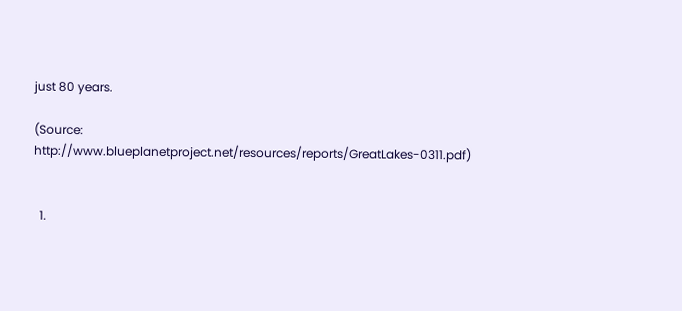just 80 years.

(Source: http://www.blueplanetproject.net/resources/reports/GreatLakes-0311.pdf)


  1.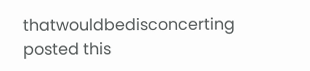thatwouldbedisconcerting posted this